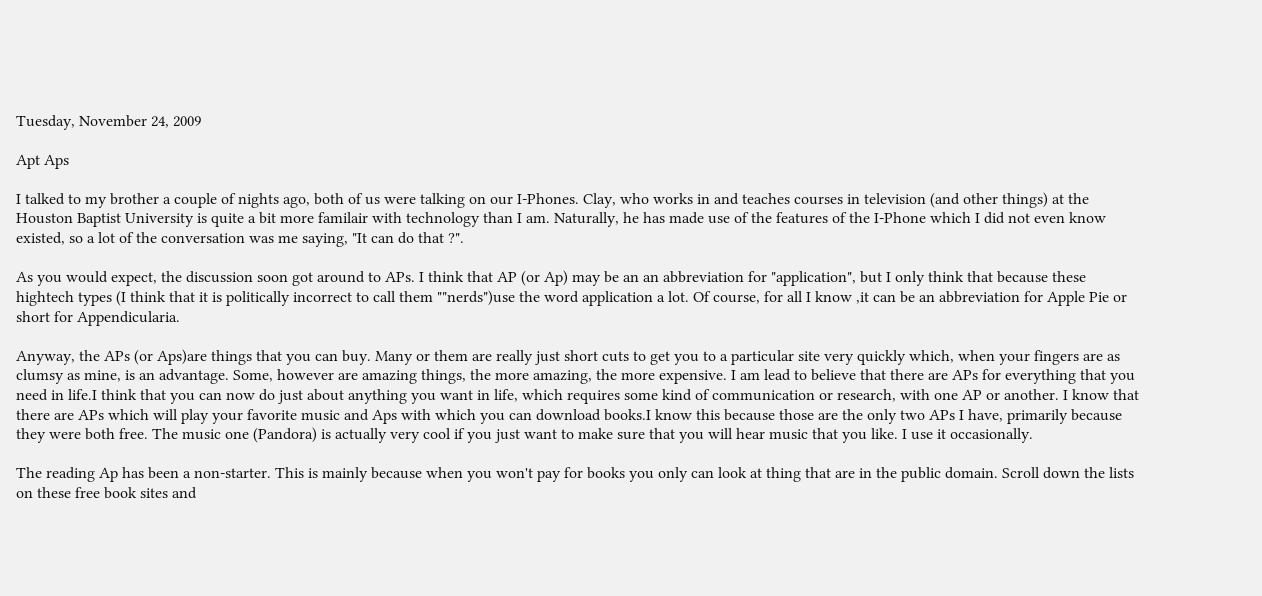Tuesday, November 24, 2009

Apt Aps

I talked to my brother a couple of nights ago, both of us were talking on our I-Phones. Clay, who works in and teaches courses in television (and other things) at the Houston Baptist University is quite a bit more familair with technology than I am. Naturally, he has made use of the features of the I-Phone which I did not even know existed, so a lot of the conversation was me saying, "It can do that ?".

As you would expect, the discussion soon got around to APs. I think that AP (or Ap) may be an an abbreviation for "application", but I only think that because these hightech types (I think that it is politically incorrect to call them ""nerds")use the word application a lot. Of course, for all I know ,it can be an abbreviation for Apple Pie or short for Appendicularia.

Anyway, the APs (or Aps)are things that you can buy. Many or them are really just short cuts to get you to a particular site very quickly which, when your fingers are as clumsy as mine, is an advantage. Some, however are amazing things, the more amazing, the more expensive. I am lead to believe that there are APs for everything that you need in life.I think that you can now do just about anything you want in life, which requires some kind of communication or research, with one AP or another. I know that there are APs which will play your favorite music and Aps with which you can download books.I know this because those are the only two APs I have, primarily because they were both free. The music one (Pandora) is actually very cool if you just want to make sure that you will hear music that you like. I use it occasionally.

The reading Ap has been a non-starter. This is mainly because when you won't pay for books you only can look at thing that are in the public domain. Scroll down the lists on these free book sites and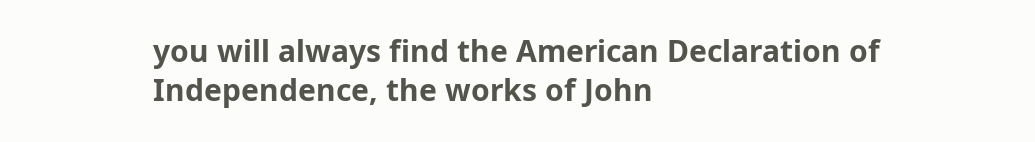you will always find the American Declaration of Independence, the works of John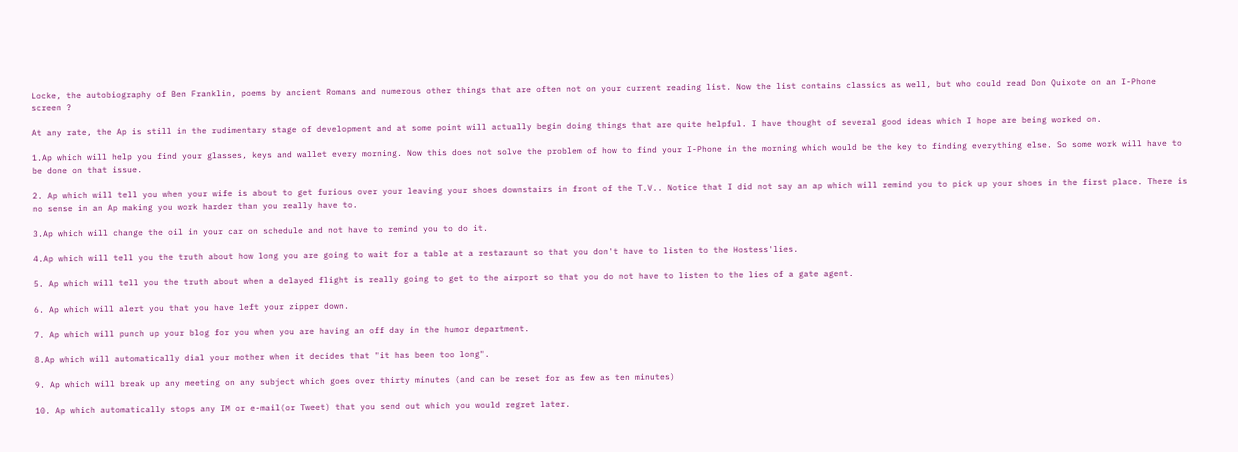Locke, the autobiography of Ben Franklin, poems by ancient Romans and numerous other things that are often not on your current reading list. Now the list contains classics as well, but who could read Don Quixote on an I-Phone screen ?

At any rate, the Ap is still in the rudimentary stage of development and at some point will actually begin doing things that are quite helpful. I have thought of several good ideas which I hope are being worked on.

1.Ap which will help you find your glasses, keys and wallet every morning. Now this does not solve the problem of how to find your I-Phone in the morning which would be the key to finding everything else. So some work will have to be done on that issue.

2. Ap which will tell you when your wife is about to get furious over your leaving your shoes downstairs in front of the T.V.. Notice that I did not say an ap which will remind you to pick up your shoes in the first place. There is no sense in an Ap making you work harder than you really have to.

3.Ap which will change the oil in your car on schedule and not have to remind you to do it.

4.Ap which will tell you the truth about how long you are going to wait for a table at a restaraunt so that you don't have to listen to the Hostess'lies.

5. Ap which will tell you the truth about when a delayed flight is really going to get to the airport so that you do not have to listen to the lies of a gate agent.

6. Ap which will alert you that you have left your zipper down.

7. Ap which will punch up your blog for you when you are having an off day in the humor department.

8.Ap which will automatically dial your mother when it decides that "it has been too long".

9. Ap which will break up any meeting on any subject which goes over thirty minutes (and can be reset for as few as ten minutes)

10. Ap which automatically stops any IM or e-mail(or Tweet) that you send out which you would regret later.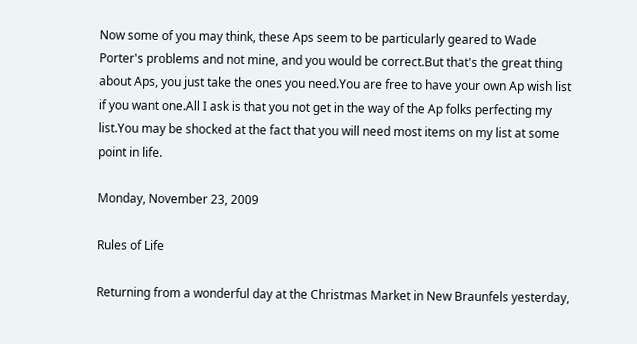Now some of you may think, these Aps seem to be particularly geared to Wade Porter's problems and not mine, and you would be correct.But that's the great thing about Aps, you just take the ones you need.You are free to have your own Ap wish list if you want one.All I ask is that you not get in the way of the Ap folks perfecting my list.You may be shocked at the fact that you will need most items on my list at some point in life.

Monday, November 23, 2009

Rules of Life

Returning from a wonderful day at the Christmas Market in New Braunfels yesterday,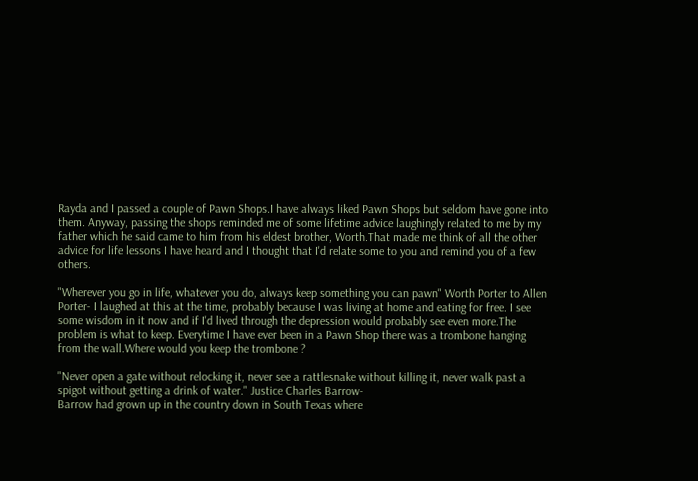Rayda and I passed a couple of Pawn Shops.I have always liked Pawn Shops but seldom have gone into them. Anyway, passing the shops reminded me of some lifetime advice laughingly related to me by my father which he said came to him from his eldest brother, Worth.That made me think of all the other advice for life lessons I have heard and I thought that I'd relate some to you and remind you of a few others.

"Wherever you go in life, whatever you do, always keep something you can pawn" Worth Porter to Allen Porter- I laughed at this at the time, probably because I was living at home and eating for free. I see some wisdom in it now and if I'd lived through the depression would probably see even more.The problem is what to keep. Everytime I have ever been in a Pawn Shop there was a trombone hanging from the wall.Where would you keep the trombone ?

"Never open a gate without relocking it, never see a rattlesnake without killing it, never walk past a spigot without getting a drink of water." Justice Charles Barrow-
Barrow had grown up in the country down in South Texas where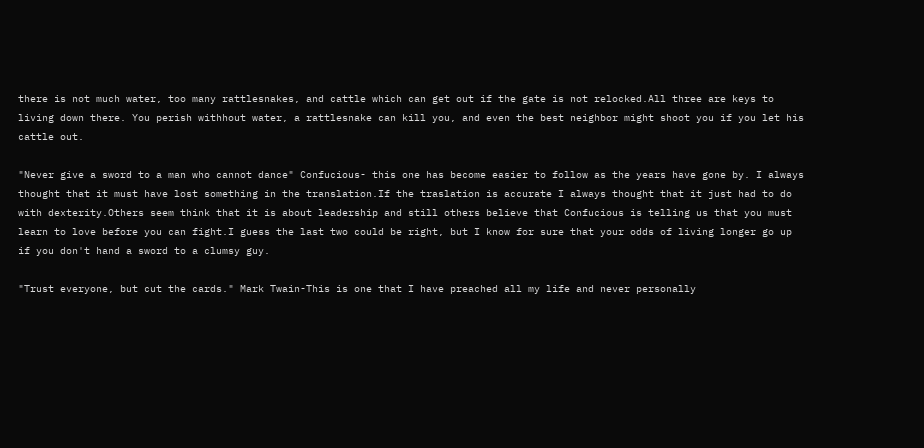there is not much water, too many rattlesnakes, and cattle which can get out if the gate is not relocked.All three are keys to living down there. You perish withhout water, a rattlesnake can kill you, and even the best neighbor might shoot you if you let his cattle out.

"Never give a sword to a man who cannot dance" Confucious- this one has become easier to follow as the years have gone by. I always thought that it must have lost something in the translation.If the traslation is accurate I always thought that it just had to do with dexterity.Others seem think that it is about leadership and still others believe that Confucious is telling us that you must learn to love before you can fight.I guess the last two could be right, but I know for sure that your odds of living longer go up if you don't hand a sword to a clumsy guy.

"Trust everyone, but cut the cards." Mark Twain-This is one that I have preached all my life and never personally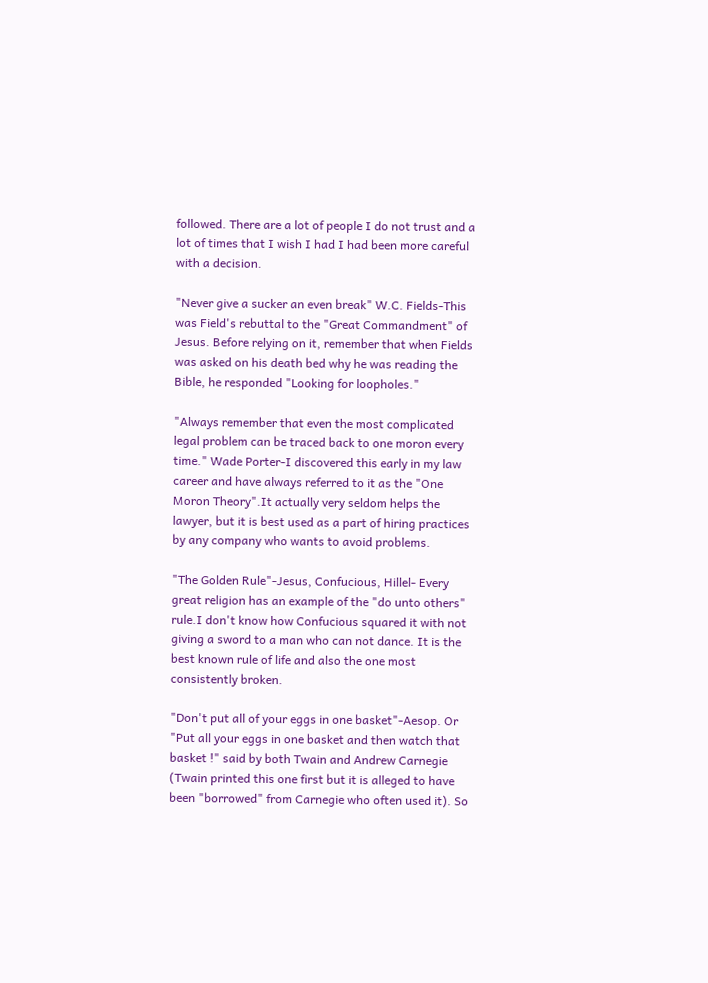followed. There are a lot of people I do not trust and a lot of times that I wish I had I had been more careful with a decision.

"Never give a sucker an even break" W.C. Fields-This was Field's rebuttal to the "Great Commandment" of Jesus. Before relying on it, remember that when Fields was asked on his death bed why he was reading the Bible, he responded "Looking for loopholes."

"Always remember that even the most complicated legal problem can be traced back to one moron every time." Wade Porter-I discovered this early in my law career and have always referred to it as the "One Moron Theory".It actually very seldom helps the lawyer, but it is best used as a part of hiring practices by any company who wants to avoid problems.

"The Golden Rule"-Jesus, Confucious, Hillel- Every great religion has an example of the "do unto others" rule.I don't know how Confucious squared it with not giving a sword to a man who can not dance. It is the best known rule of life and also the one most consistently broken.

"Don't put all of your eggs in one basket"-Aesop. Or "Put all your eggs in one basket and then watch that basket !" said by both Twain and Andrew Carnegie (Twain printed this one first but it is alleged to have been "borrowed" from Carnegie who often used it). So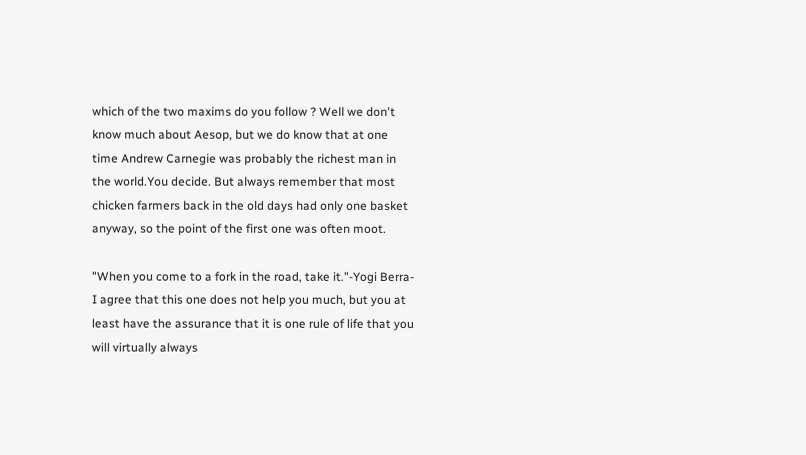which of the two maxims do you follow ? Well we don't know much about Aesop, but we do know that at one time Andrew Carnegie was probably the richest man in the world.You decide. But always remember that most chicken farmers back in the old days had only one basket anyway, so the point of the first one was often moot.

"When you come to a fork in the road, take it."-Yogi Berra-I agree that this one does not help you much, but you at least have the assurance that it is one rule of life that you will virtually always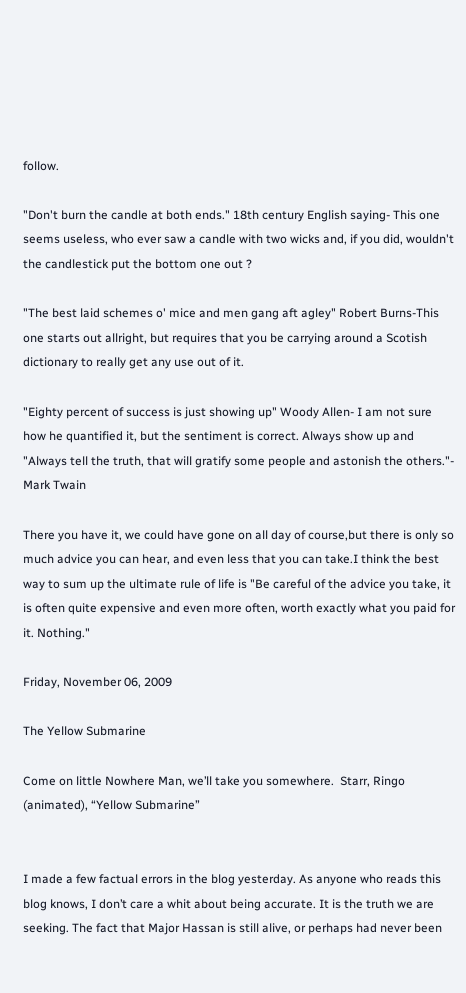follow.

"Don't burn the candle at both ends." 18th century English saying- This one seems useless, who ever saw a candle with two wicks and, if you did, wouldn't the candlestick put the bottom one out ?

"The best laid schemes o' mice and men gang aft agley" Robert Burns-This one starts out allright, but requires that you be carrying around a Scotish dictionary to really get any use out of it.

"Eighty percent of success is just showing up" Woody Allen- I am not sure how he quantified it, but the sentiment is correct. Always show up and "Always tell the truth, that will gratify some people and astonish the others."- Mark Twain

There you have it, we could have gone on all day of course,but there is only so much advice you can hear, and even less that you can take.I think the best way to sum up the ultimate rule of life is "Be careful of the advice you take, it is often quite expensive and even more often, worth exactly what you paid for it. Nothing."

Friday, November 06, 2009

The Yellow Submarine

Come on little Nowhere Man, we’ll take you somewhere.  Starr, Ringo (animated), “Yellow Submarine”


I made a few factual errors in the blog yesterday. As anyone who reads this blog knows, I don’t care a whit about being accurate. It is the truth we are seeking. The fact that Major Hassan is still alive, or perhaps had never been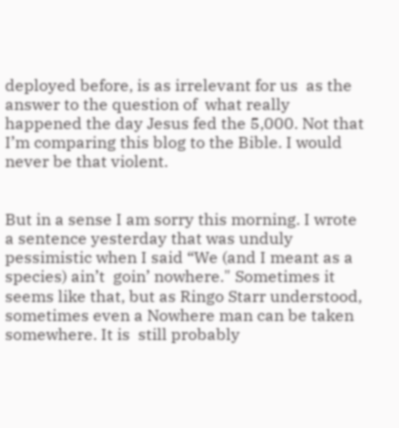deployed before, is as irrelevant for us  as the answer to the question of  what really happened the day Jesus fed the 5,000. Not that I’m comparing this blog to the Bible. I would never be that violent.


But in a sense I am sorry this morning. I wrote a sentence yesterday that was unduly pessimistic when I said “We (and I meant as a species) ain’t  goin’ nowhere." Sometimes it seems like that, but as Ringo Starr understood, sometimes even a Nowhere man can be taken somewhere. It is  still probably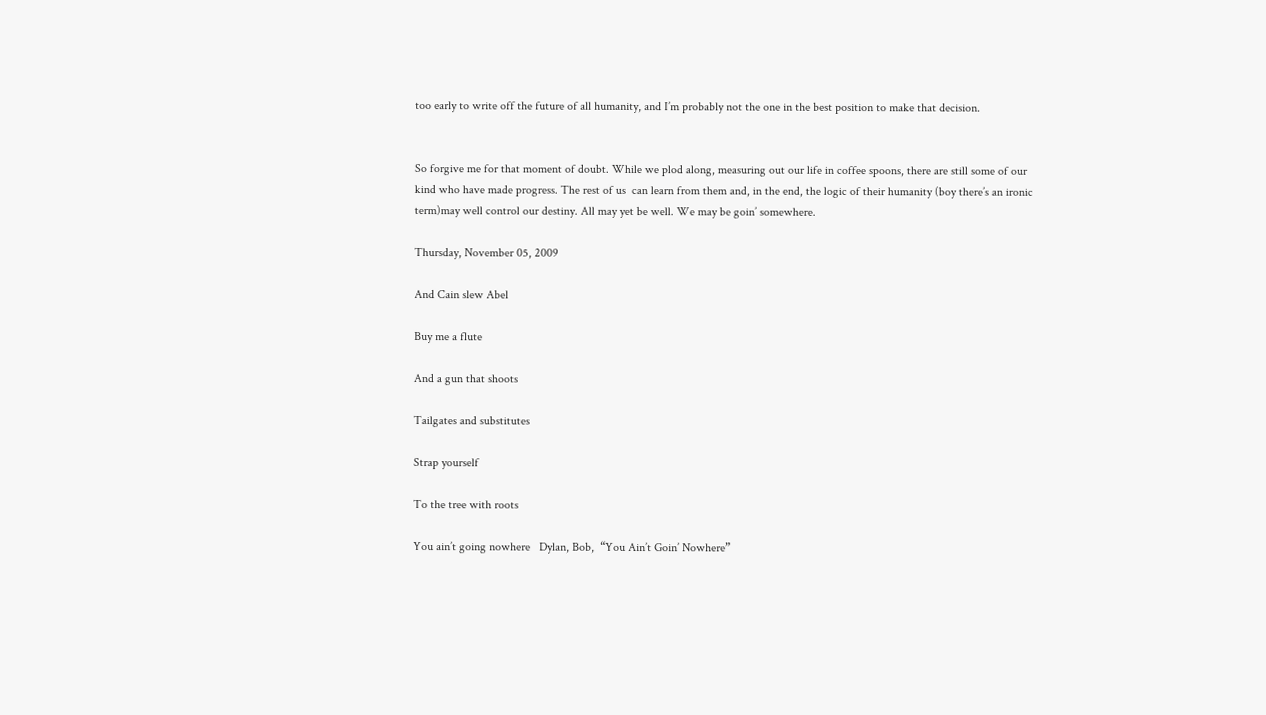too early to write off the future of all humanity, and I’m probably not the one in the best position to make that decision.


So forgive me for that moment of doubt. While we plod along, measuring out our life in coffee spoons, there are still some of our kind who have made progress. The rest of us  can learn from them and, in the end, the logic of their humanity (boy there’s an ironic term)may well control our destiny. All may yet be well. We may be goin’ somewhere.

Thursday, November 05, 2009

And Cain slew Abel

Buy me a flute

And a gun that shoots

Tailgates and substitutes

Strap yourself

To the tree with roots

You ain’t going nowhere   Dylan, Bob,  “You Ain’t Goin’ Nowhere”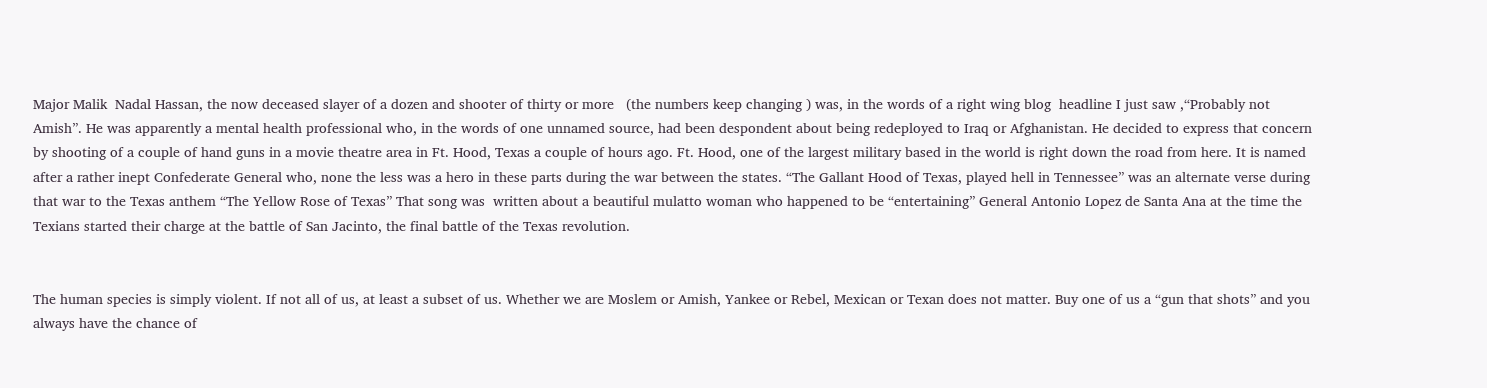Major Malik  Nadal Hassan, the now deceased slayer of a dozen and shooter of thirty or more   (the numbers keep changing ) was, in the words of a right wing blog  headline I just saw ,“Probably not Amish”. He was apparently a mental health professional who, in the words of one unnamed source, had been despondent about being redeployed to Iraq or Afghanistan. He decided to express that concern by shooting of a couple of hand guns in a movie theatre area in Ft. Hood, Texas a couple of hours ago. Ft. Hood, one of the largest military based in the world is right down the road from here. It is named after a rather inept Confederate General who, none the less was a hero in these parts during the war between the states. “The Gallant Hood of Texas, played hell in Tennessee” was an alternate verse during that war to the Texas anthem “The Yellow Rose of Texas” That song was  written about a beautiful mulatto woman who happened to be “entertaining” General Antonio Lopez de Santa Ana at the time the Texians started their charge at the battle of San Jacinto, the final battle of the Texas revolution.


The human species is simply violent. If not all of us, at least a subset of us. Whether we are Moslem or Amish, Yankee or Rebel, Mexican or Texan does not matter. Buy one of us a “gun that shots” and you always have the chance of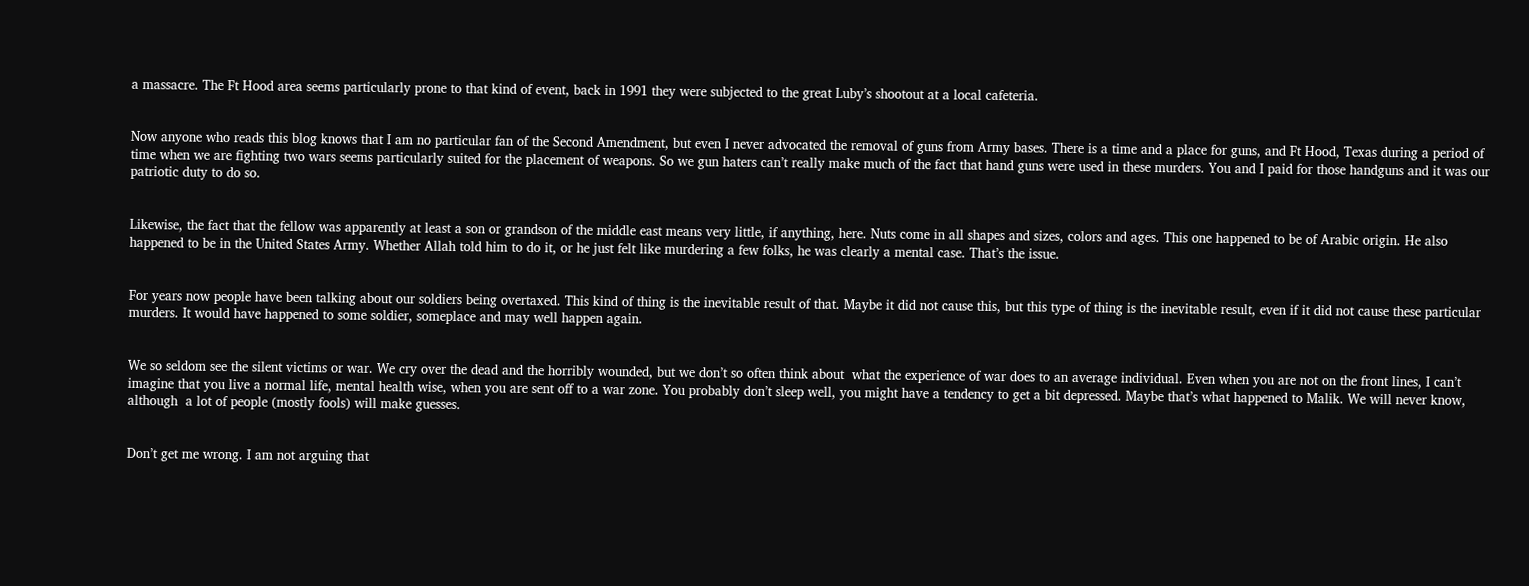a massacre. The Ft Hood area seems particularly prone to that kind of event, back in 1991 they were subjected to the great Luby’s shootout at a local cafeteria.


Now anyone who reads this blog knows that I am no particular fan of the Second Amendment, but even I never advocated the removal of guns from Army bases. There is a time and a place for guns, and Ft Hood, Texas during a period of time when we are fighting two wars seems particularly suited for the placement of weapons. So we gun haters can’t really make much of the fact that hand guns were used in these murders. You and I paid for those handguns and it was our patriotic duty to do so.


Likewise, the fact that the fellow was apparently at least a son or grandson of the middle east means very little, if anything, here. Nuts come in all shapes and sizes, colors and ages. This one happened to be of Arabic origin. He also happened to be in the United States Army. Whether Allah told him to do it, or he just felt like murdering a few folks, he was clearly a mental case. That’s the issue.


For years now people have been talking about our soldiers being overtaxed. This kind of thing is the inevitable result of that. Maybe it did not cause this, but this type of thing is the inevitable result, even if it did not cause these particular murders. It would have happened to some soldier, someplace and may well happen again.


We so seldom see the silent victims or war. We cry over the dead and the horribly wounded, but we don’t so often think about  what the experience of war does to an average individual. Even when you are not on the front lines, I can’t imagine that you live a normal life, mental health wise, when you are sent off to a war zone. You probably don’t sleep well, you might have a tendency to get a bit depressed. Maybe that’s what happened to Malik. We will never know, although  a lot of people (mostly fools) will make guesses.


Don’t get me wrong. I am not arguing that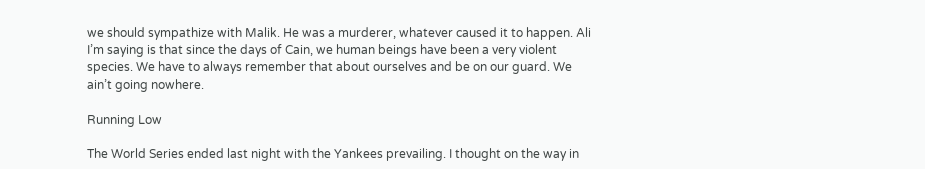we should sympathize with Malik. He was a murderer, whatever caused it to happen. Ali I’m saying is that since the days of Cain, we human beings have been a very violent species. We have to always remember that about ourselves and be on our guard. We ain’t going nowhere.

Running Low

The World Series ended last night with the Yankees prevailing. I thought on the way in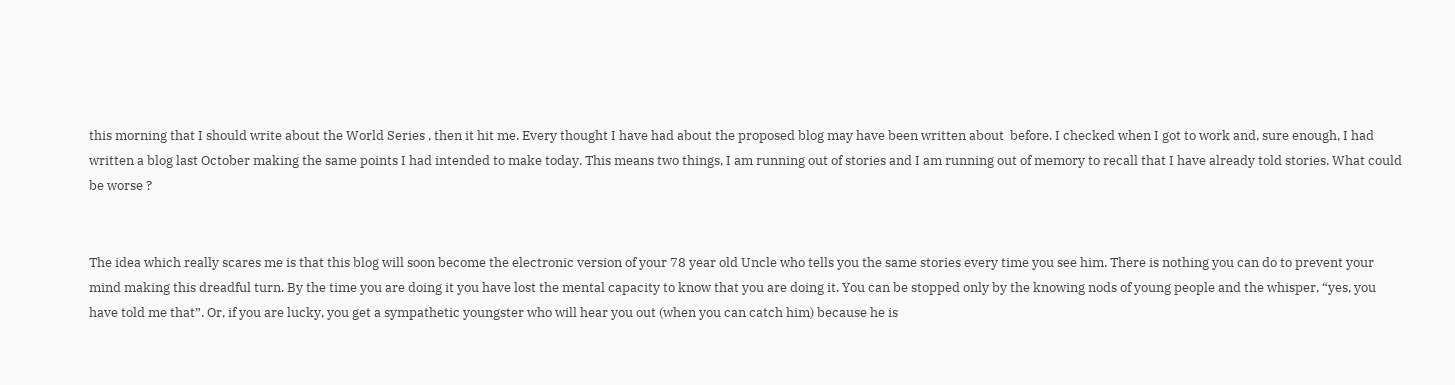this morning that I should write about the World Series , then it hit me. Every thought I have had about the proposed blog may have been written about  before. I checked when I got to work and, sure enough, I had written a blog last October making the same points I had intended to make today. This means two things, I am running out of stories and I am running out of memory to recall that I have already told stories. What could be worse ?


The idea which really scares me is that this blog will soon become the electronic version of your 78 year old Uncle who tells you the same stories every time you see him. There is nothing you can do to prevent your mind making this dreadful turn. By the time you are doing it you have lost the mental capacity to know that you are doing it. You can be stopped only by the knowing nods of young people and the whisper, “yes, you have told me that”. Or, if you are lucky, you get a sympathetic youngster who will hear you out (when you can catch him) because he is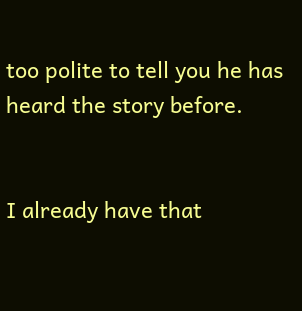too polite to tell you he has heard the story before.


I already have that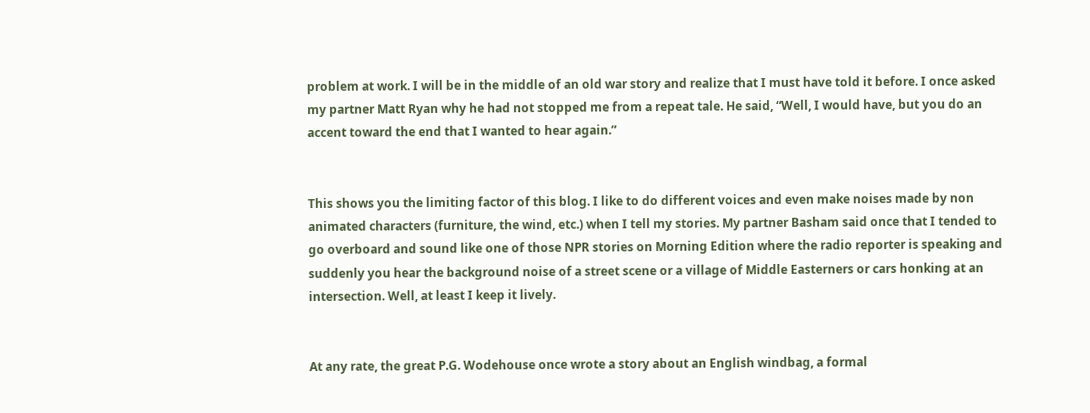problem at work. I will be in the middle of an old war story and realize that I must have told it before. I once asked my partner Matt Ryan why he had not stopped me from a repeat tale. He said, “Well, I would have, but you do an accent toward the end that I wanted to hear again.”


This shows you the limiting factor of this blog. I like to do different voices and even make noises made by non animated characters (furniture, the wind, etc.) when I tell my stories. My partner Basham said once that I tended to go overboard and sound like one of those NPR stories on Morning Edition where the radio reporter is speaking and suddenly you hear the background noise of a street scene or a village of Middle Easterners or cars honking at an intersection. Well, at least I keep it lively.


At any rate, the great P.G. Wodehouse once wrote a story about an English windbag, a formal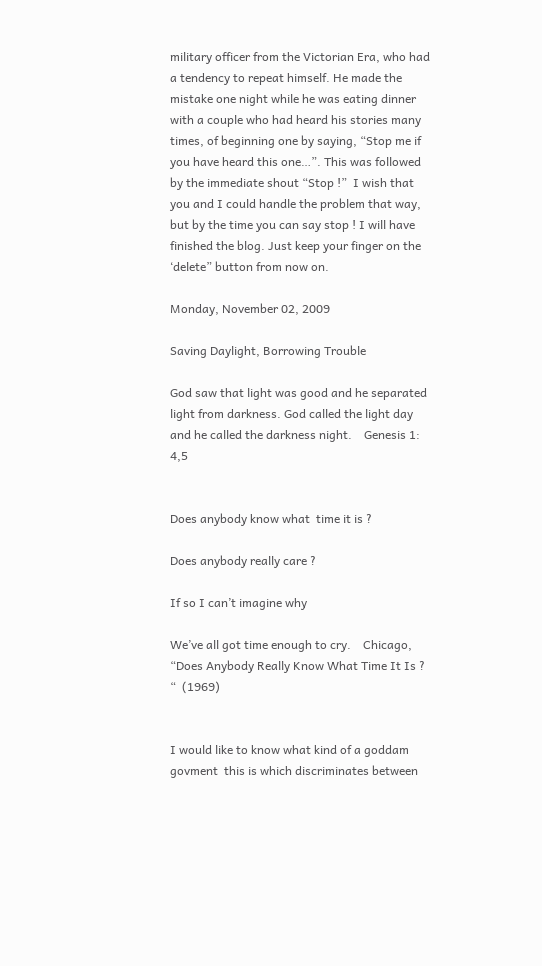military officer from the Victorian Era, who had a tendency to repeat himself. He made the mistake one night while he was eating dinner with a couple who had heard his stories many times, of beginning one by saying, “Stop me if you have heard this one…”. This was followed by the immediate shout “Stop !”  I wish that you and I could handle the problem that way, but by the time you can say stop ! I will have finished the blog. Just keep your finger on the ‘delete” button from now on.

Monday, November 02, 2009

Saving Daylight, Borrowing Trouble

God saw that light was good and he separated light from darkness. God called the light day and he called the darkness night.    Genesis 1: 4,5


Does anybody know what  time it is ?

Does anybody really care ?

If so I can’t imagine why

We’ve all got time enough to cry.    Chicago, “Does Anybody Really Know What Time It Is ? “  (1969)


I would like to know what kind of a goddam govment  this is which discriminates between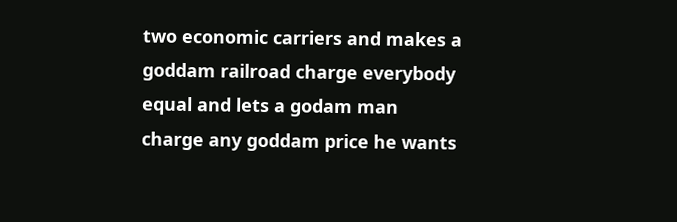two economic carriers and makes a goddam railroad charge everybody equal and lets a godam man charge any goddam price he wants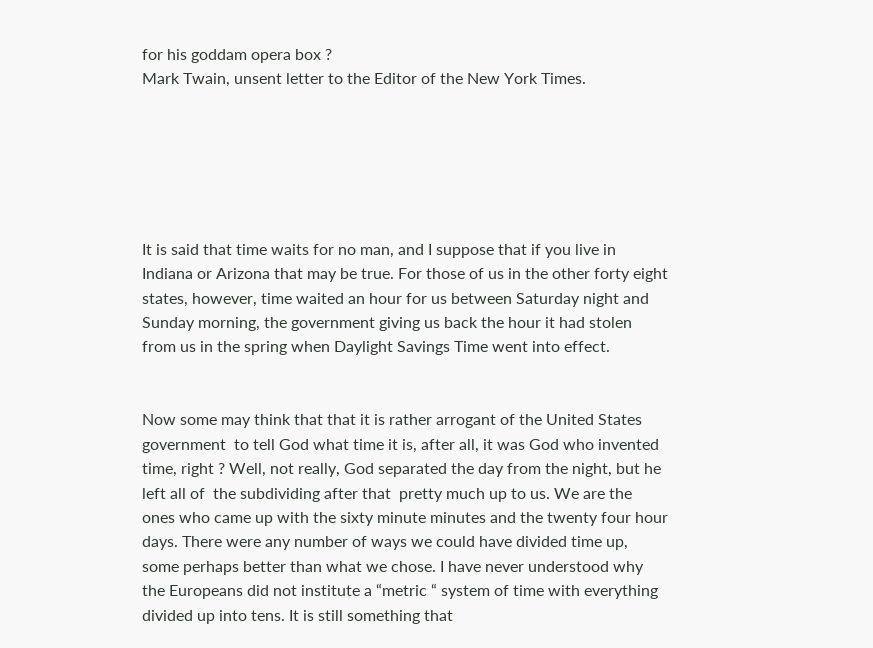for his goddam opera box ?
Mark Twain, unsent letter to the Editor of the New York Times.






It is said that time waits for no man, and I suppose that if you live in Indiana or Arizona that may be true. For those of us in the other forty eight states, however, time waited an hour for us between Saturday night and Sunday morning, the government giving us back the hour it had stolen from us in the spring when Daylight Savings Time went into effect.


Now some may think that that it is rather arrogant of the United States government  to tell God what time it is, after all, it was God who invented time, right ? Well, not really, God separated the day from the night, but he left all of  the subdividing after that  pretty much up to us. We are the ones who came up with the sixty minute minutes and the twenty four hour days. There were any number of ways we could have divided time up, some perhaps better than what we chose. I have never understood why the Europeans did not institute a “metric “ system of time with everything divided up into tens. It is still something that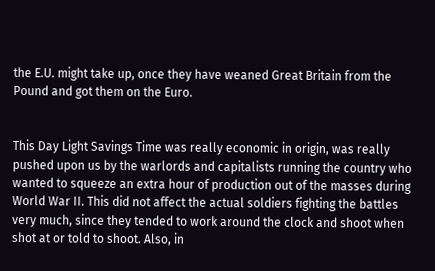the E.U. might take up, once they have weaned Great Britain from the Pound and got them on the Euro.


This Day Light Savings Time was really economic in origin, was really pushed upon us by the warlords and capitalists running the country who wanted to squeeze an extra hour of production out of the masses during  World War II. This did not affect the actual soldiers fighting the battles very much, since they tended to work around the clock and shoot when shot at or told to shoot. Also, in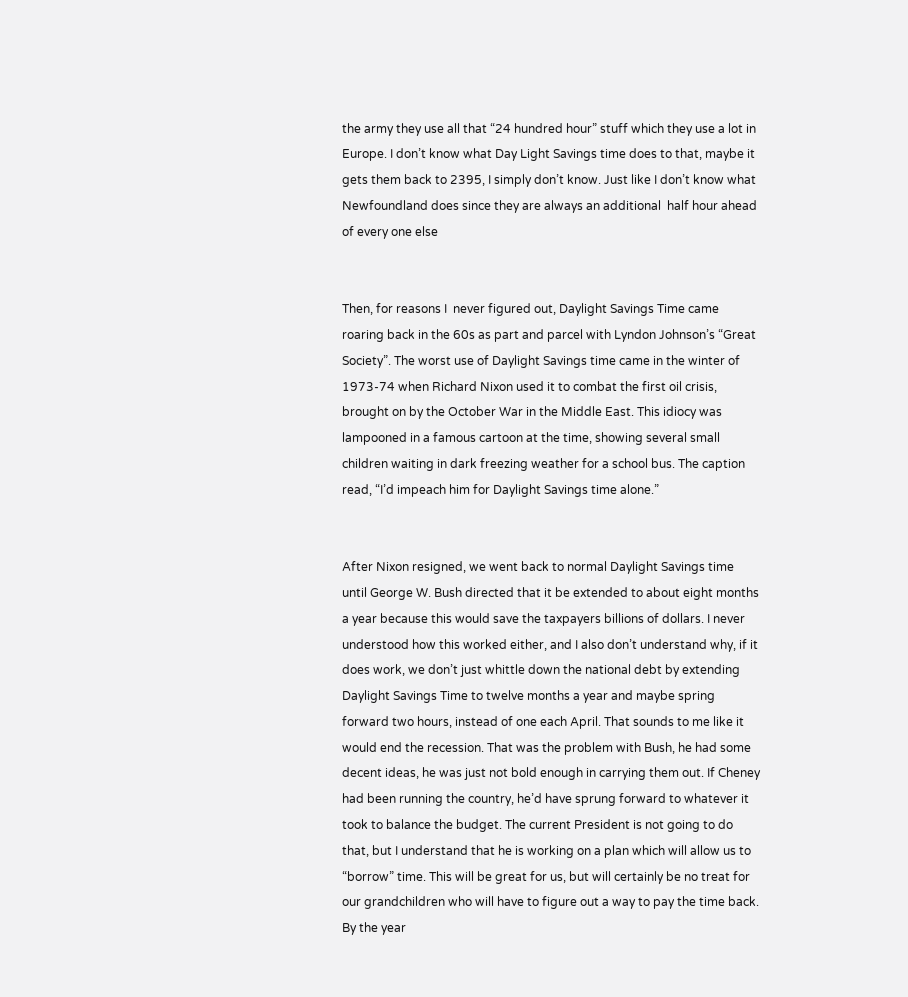the army they use all that “24 hundred hour” stuff which they use a lot in Europe. I don’t know what Day Light Savings time does to that, maybe it gets them back to 2395, I simply don’t know. Just like I don’t know what Newfoundland does since they are always an additional  half hour ahead of every one else


Then, for reasons I  never figured out, Daylight Savings Time came roaring back in the 60s as part and parcel with Lyndon Johnson’s “Great Society”. The worst use of Daylight Savings time came in the winter of 1973-74 when Richard Nixon used it to combat the first oil crisis, brought on by the October War in the Middle East. This idiocy was lampooned in a famous cartoon at the time, showing several small children waiting in dark freezing weather for a school bus. The caption read, “I’d impeach him for Daylight Savings time alone.”


After Nixon resigned, we went back to normal Daylight Savings time until George W. Bush directed that it be extended to about eight months a year because this would save the taxpayers billions of dollars. I never understood how this worked either, and I also don’t understand why, if it does work, we don’t just whittle down the national debt by extending Daylight Savings Time to twelve months a year and maybe spring forward two hours, instead of one each April. That sounds to me like it would end the recession. That was the problem with Bush, he had some decent ideas, he was just not bold enough in carrying them out. If Cheney had been running the country, he’d have sprung forward to whatever it took to balance the budget. The current President is not going to do that, but I understand that he is working on a plan which will allow us to “borrow” time. This will be great for us, but will certainly be no treat for our grandchildren who will have to figure out a way to pay the time back. By the year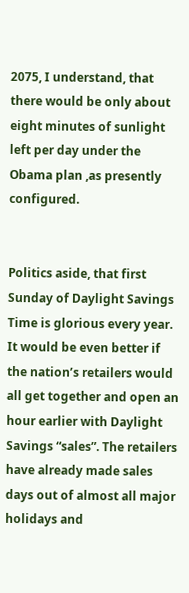2075, I understand, that there would be only about eight minutes of sunlight left per day under the Obama plan ,as presently configured.


Politics aside, that first Sunday of Daylight Savings Time is glorious every year. It would be even better if the nation’s retailers would all get together and open an hour earlier with Daylight Savings “sales”. The retailers have already made sales days out of almost all major holidays and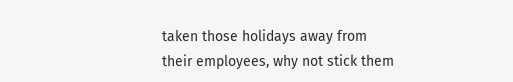taken those holidays away from their employees, why not stick them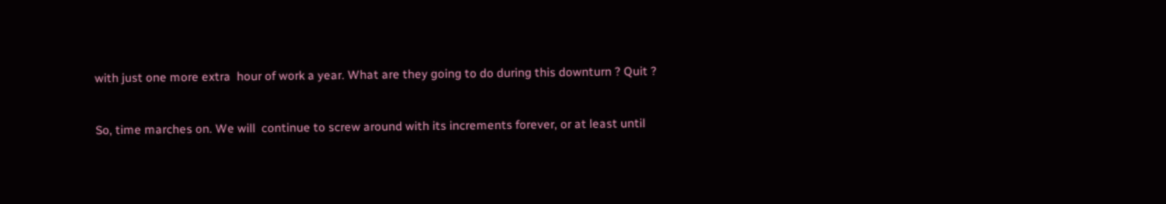with just one more extra  hour of work a year. What are they going to do during this downturn ? Quit ?


So, time marches on. We will  continue to screw around with its increments forever, or at least until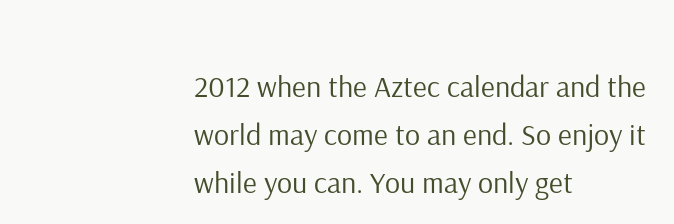2012 when the Aztec calendar and the world may come to an end. So enjoy it while you can. You may only get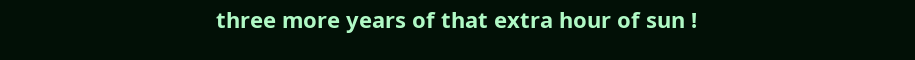three more years of that extra hour of sun !